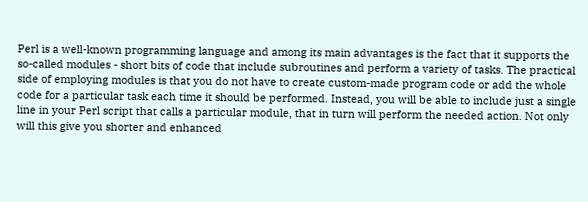Perl is a well-known programming language and among its main advantages is the fact that it supports the so-called modules - short bits of code that include subroutines and perform a variety of tasks. The practical side of employing modules is that you do not have to create custom-made program code or add the whole code for a particular task each time it should be performed. Instead, you will be able to include just a single line in your Perl script that calls a particular module, that in turn will perform the needed action. Not only will this give you shorter and enhanced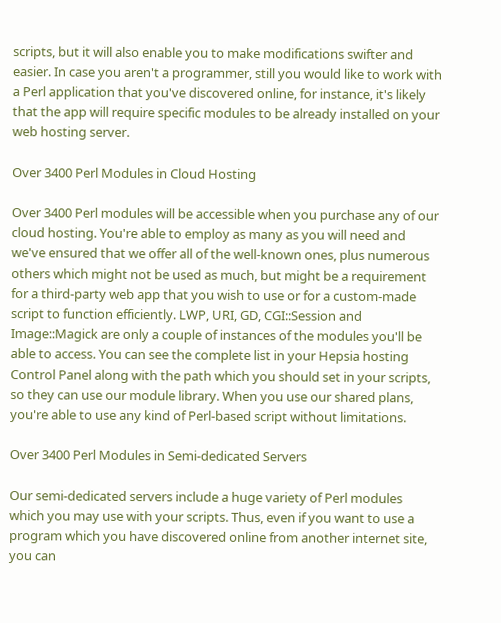scripts, but it will also enable you to make modifications swifter and easier. In case you aren't a programmer, still you would like to work with a Perl application that you've discovered online, for instance, it's likely that the app will require specific modules to be already installed on your web hosting server.

Over 3400 Perl Modules in Cloud Hosting

Over 3400 Perl modules will be accessible when you purchase any of our cloud hosting. You're able to employ as many as you will need and we've ensured that we offer all of the well-known ones, plus numerous others which might not be used as much, but might be a requirement for a third-party web app that you wish to use or for a custom-made script to function efficiently. LWP, URI, GD, CGI::Session and Image::Magick are only a couple of instances of the modules you'll be able to access. You can see the complete list in your Hepsia hosting Control Panel along with the path which you should set in your scripts, so they can use our module library. When you use our shared plans, you're able to use any kind of Perl-based script without limitations.

Over 3400 Perl Modules in Semi-dedicated Servers

Our semi-dedicated servers include a huge variety of Perl modules which you may use with your scripts. Thus, even if you want to use a program which you have discovered online from another internet site, you can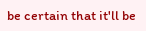be certain that it'll be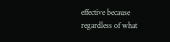effective because regardless of what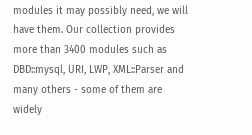modules it may possibly need, we will have them. Our collection provides more than 3400 modules such as DBD::mysql, URI, LWP, XML::Parser and many others - some of them are widely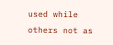used while others not as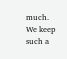much. We keep such a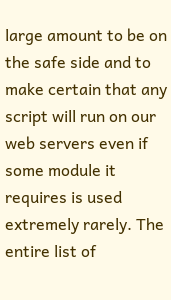large amount to be on the safe side and to make certain that any script will run on our web servers even if some module it requires is used extremely rarely. The entire list of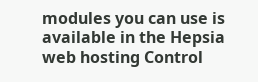modules you can use is available in the Hepsia web hosting Control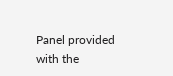Panel provided with the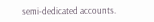semi-dedicated accounts.